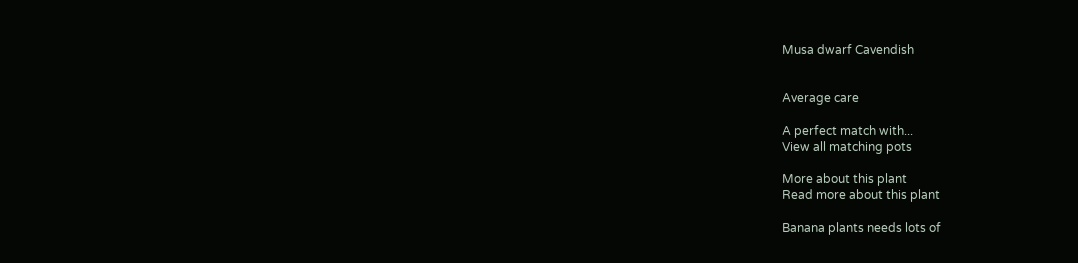Musa dwarf Cavendish


Average care

A perfect match with...
View all matching pots

More about this plant
Read more about this plant

Banana plants needs lots of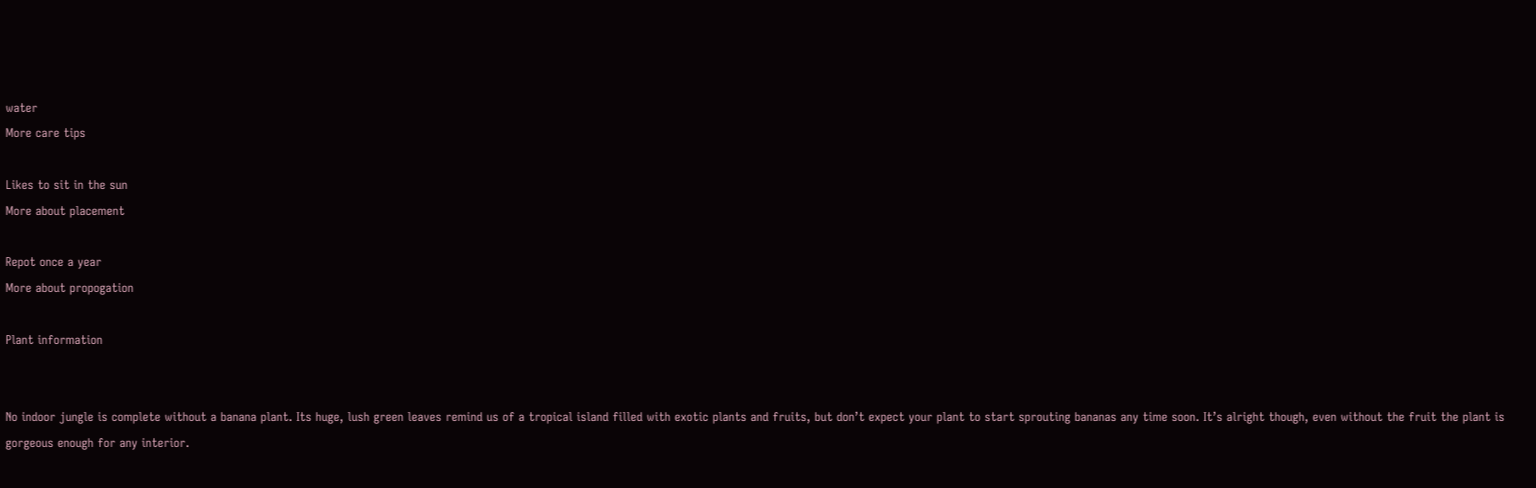water
More care tips

Likes to sit in the sun
More about placement

Repot once a year
More about propogation

Plant information


No indoor jungle is complete without a banana plant. Its huge, lush green leaves remind us of a tropical island filled with exotic plants and fruits, but don’t expect your plant to start sprouting bananas any time soon. It’s alright though, even without the fruit the plant is gorgeous enough for any interior.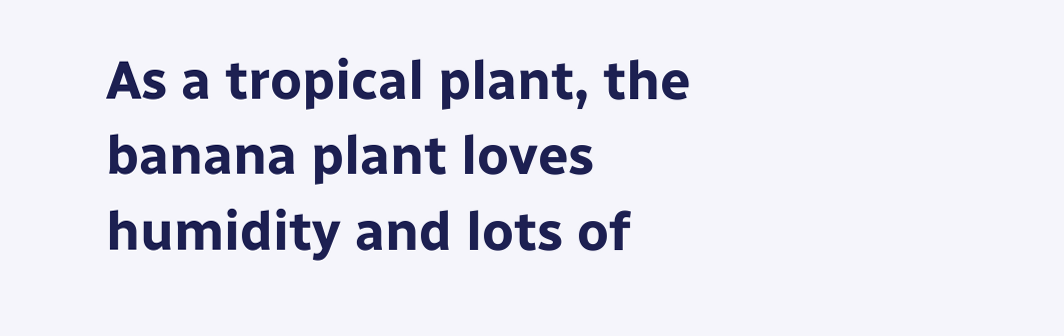As a tropical plant, the banana plant loves humidity and lots of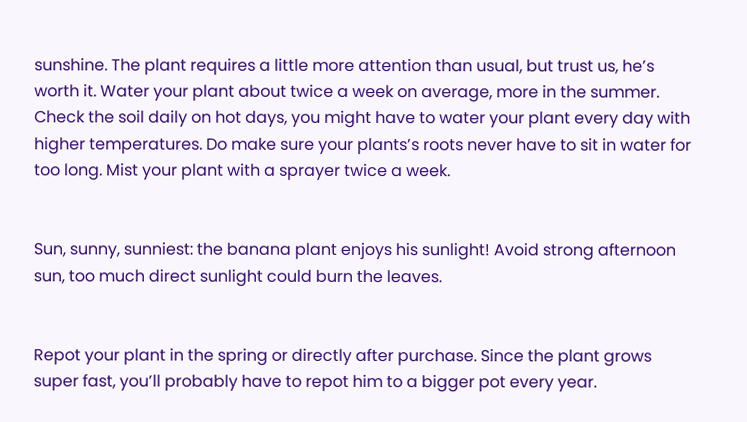sunshine. The plant requires a little more attention than usual, but trust us, he’s worth it. Water your plant about twice a week on average, more in the summer. Check the soil daily on hot days, you might have to water your plant every day with higher temperatures. Do make sure your plants’s roots never have to sit in water for too long. Mist your plant with a sprayer twice a week.


Sun, sunny, sunniest: the banana plant enjoys his sunlight! Avoid strong afternoon sun, too much direct sunlight could burn the leaves.


Repot your plant in the spring or directly after purchase. Since the plant grows super fast, you’ll probably have to repot him to a bigger pot every year.